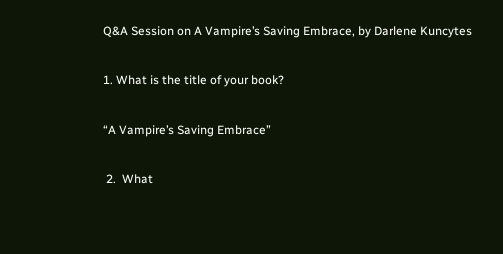Q&A Session on A Vampire’s Saving Embrace, by Darlene Kuncytes

1. What is the title of your book?

“A Vampire’s Saving Embrace”

 2.  What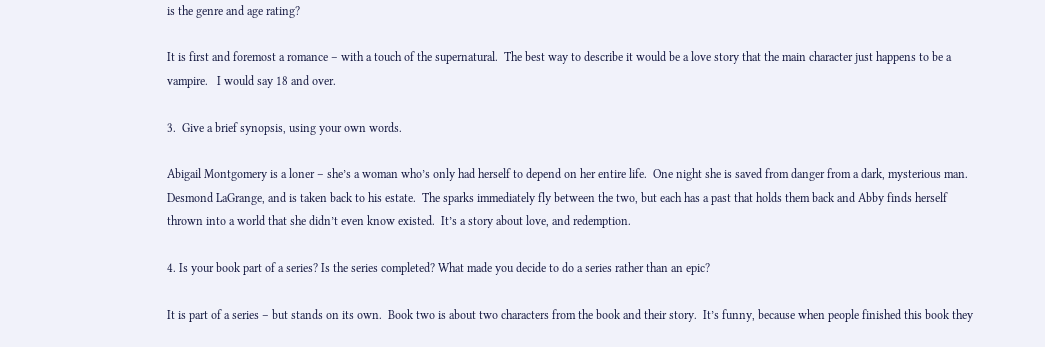is the genre and age rating?

It is first and foremost a romance – with a touch of the supernatural.  The best way to describe it would be a love story that the main character just happens to be a vampire.   I would say 18 and over.

3.  Give a brief synopsis, using your own words.

Abigail Montgomery is a loner – she’s a woman who’s only had herself to depend on her entire life.  One night she is saved from danger from a dark, mysterious man. Desmond LaGrange, and is taken back to his estate.  The sparks immediately fly between the two, but each has a past that holds them back and Abby finds herself thrown into a world that she didn’t even know existed.  It’s a story about love, and redemption.

4. Is your book part of a series? Is the series completed? What made you decide to do a series rather than an epic?

It is part of a series – but stands on its own.  Book two is about two characters from the book and their story.  It’s funny, because when people finished this book they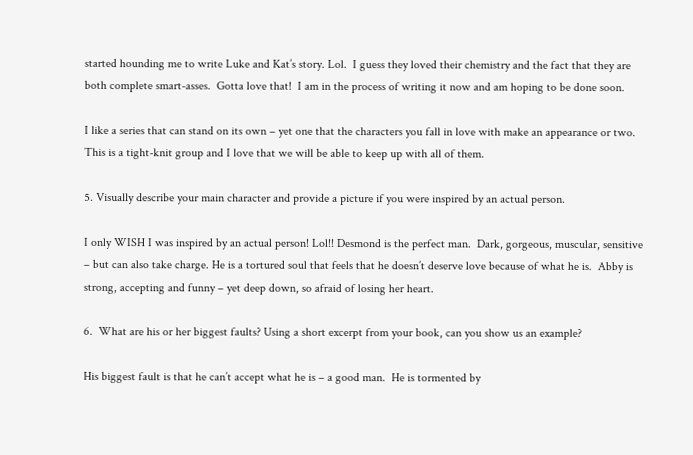started hounding me to write Luke and Kat’s story. Lol.  I guess they loved their chemistry and the fact that they are both complete smart-asses.  Gotta love that!  I am in the process of writing it now and am hoping to be done soon.

I like a series that can stand on its own – yet one that the characters you fall in love with make an appearance or two.  This is a tight-knit group and I love that we will be able to keep up with all of them.

5. Visually describe your main character and provide a picture if you were inspired by an actual person.

I only WISH I was inspired by an actual person! Lol!! Desmond is the perfect man.  Dark, gorgeous, muscular, sensitive – but can also take charge. He is a tortured soul that feels that he doesn’t deserve love because of what he is.  Abby is strong, accepting and funny – yet deep down, so afraid of losing her heart.

6.  What are his or her biggest faults? Using a short excerpt from your book, can you show us an example?

His biggest fault is that he can’t accept what he is – a good man.  He is tormented by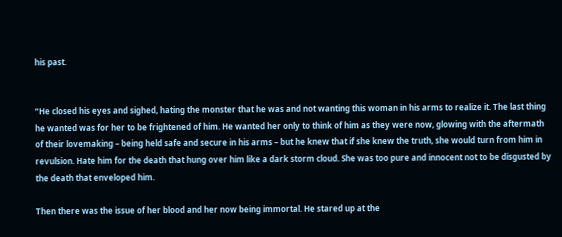his past.


“He closed his eyes and sighed, hating the monster that he was and not wanting this woman in his arms to realize it. The last thing he wanted was for her to be frightened of him. He wanted her only to think of him as they were now, glowing with the aftermath of their lovemaking – being held safe and secure in his arms – but he knew that if she knew the truth, she would turn from him in revulsion. Hate him for the death that hung over him like a dark storm cloud. She was too pure and innocent not to be disgusted by the death that enveloped him.

Then there was the issue of her blood and her now being immortal. He stared up at the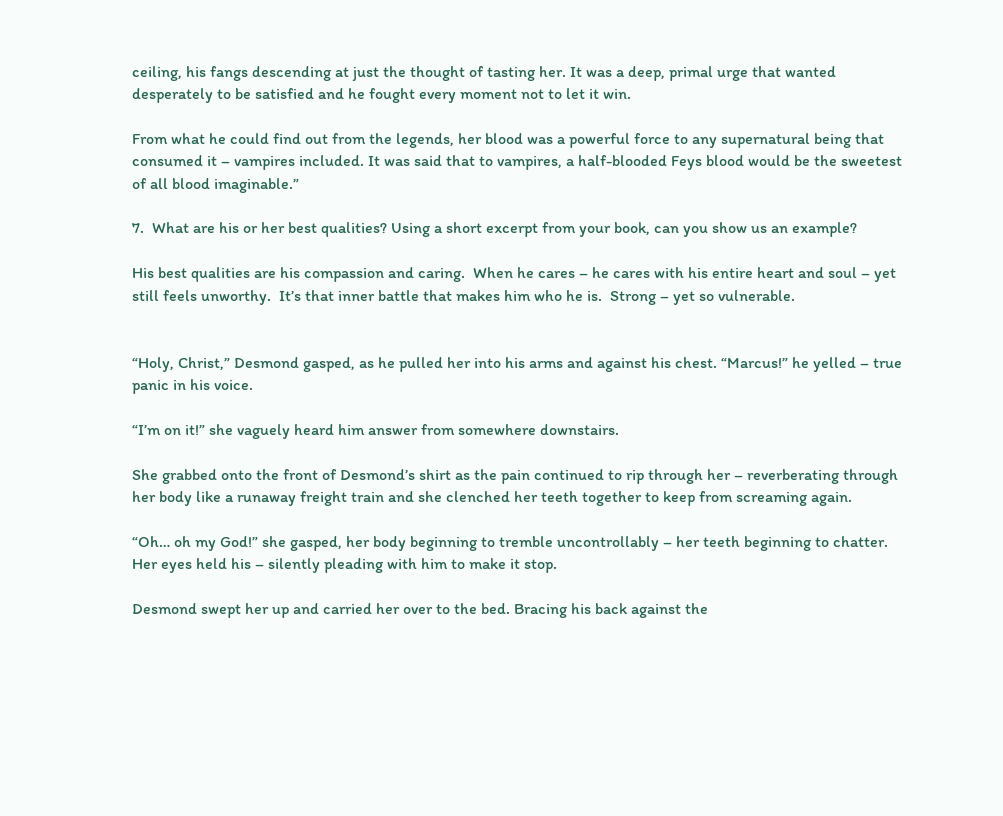ceiling, his fangs descending at just the thought of tasting her. It was a deep, primal urge that wanted desperately to be satisfied and he fought every moment not to let it win.

From what he could find out from the legends, her blood was a powerful force to any supernatural being that consumed it – vampires included. It was said that to vampires, a half-blooded Feys blood would be the sweetest of all blood imaginable.”

7.  What are his or her best qualities? Using a short excerpt from your book, can you show us an example?

His best qualities are his compassion and caring.  When he cares – he cares with his entire heart and soul – yet still feels unworthy.  It’s that inner battle that makes him who he is.  Strong – yet so vulnerable.


“Holy, Christ,” Desmond gasped, as he pulled her into his arms and against his chest. “Marcus!” he yelled – true panic in his voice.

“I’m on it!” she vaguely heard him answer from somewhere downstairs.

She grabbed onto the front of Desmond’s shirt as the pain continued to rip through her – reverberating through her body like a runaway freight train and she clenched her teeth together to keep from screaming again.

“Oh… oh my God!” she gasped, her body beginning to tremble uncontrollably – her teeth beginning to chatter. Her eyes held his – silently pleading with him to make it stop.

Desmond swept her up and carried her over to the bed. Bracing his back against the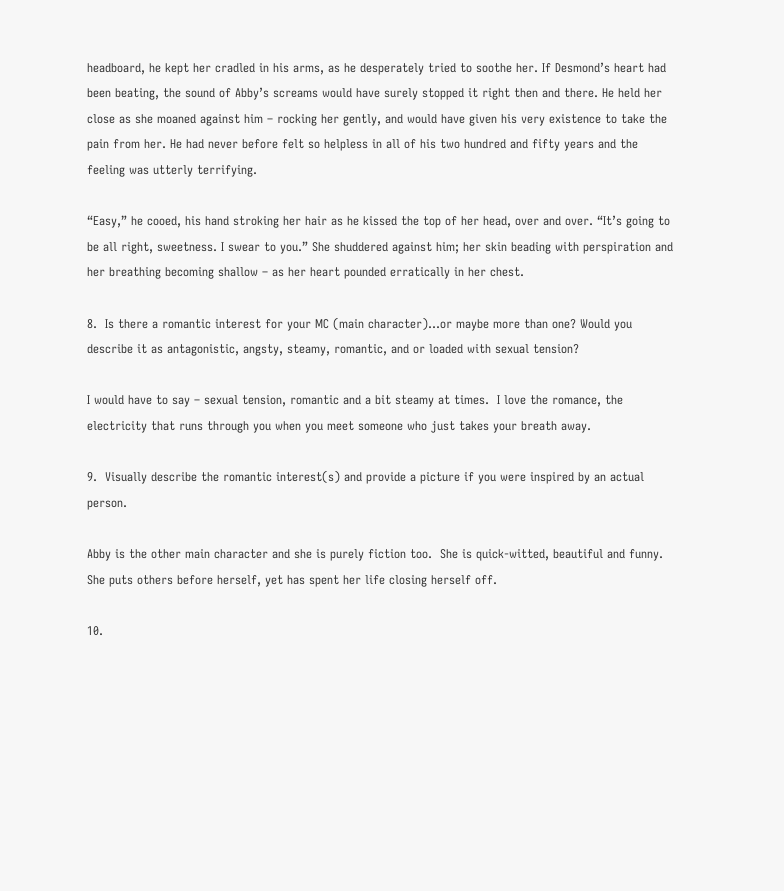headboard, he kept her cradled in his arms, as he desperately tried to soothe her. If Desmond’s heart had been beating, the sound of Abby’s screams would have surely stopped it right then and there. He held her close as she moaned against him – rocking her gently, and would have given his very existence to take the pain from her. He had never before felt so helpless in all of his two hundred and fifty years and the feeling was utterly terrifying.

“Easy,” he cooed, his hand stroking her hair as he kissed the top of her head, over and over. “It’s going to be all right, sweetness. I swear to you.” She shuddered against him; her skin beading with perspiration and her breathing becoming shallow – as her heart pounded erratically in her chest.

8.  Is there a romantic interest for your MC (main character)…or maybe more than one? Would you describe it as antagonistic, angsty, steamy, romantic, and or loaded with sexual tension?

I would have to say – sexual tension, romantic and a bit steamy at times.  I love the romance, the electricity that runs through you when you meet someone who just takes your breath away.

9.  Visually describe the romantic interest(s) and provide a picture if you were inspired by an actual person.

Abby is the other main character and she is purely fiction too.  She is quick-witted, beautiful and funny.  She puts others before herself, yet has spent her life closing herself off.

10.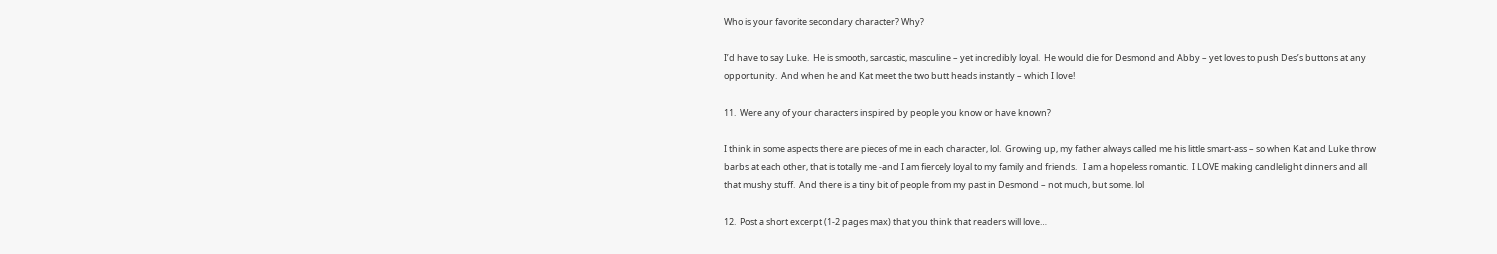Who is your favorite secondary character? Why?

I’d have to say Luke.  He is smooth, sarcastic, masculine – yet incredibly loyal.  He would die for Desmond and Abby – yet loves to push Des’s buttons at any opportunity.  And when he and Kat meet the two butt heads instantly – which I love!

11.  Were any of your characters inspired by people you know or have known?

I think in some aspects there are pieces of me in each character, lol.  Growing up, my father always called me his little smart-ass – so when Kat and Luke throw barbs at each other, that is totally me -and I am fiercely loyal to my family and friends.   I am a hopeless romantic.  I LOVE making candlelight dinners and all that mushy stuff.  And there is a tiny bit of people from my past in Desmond – not much, but some. lol

12.  Post a short excerpt (1-2 pages max) that you think that readers will love…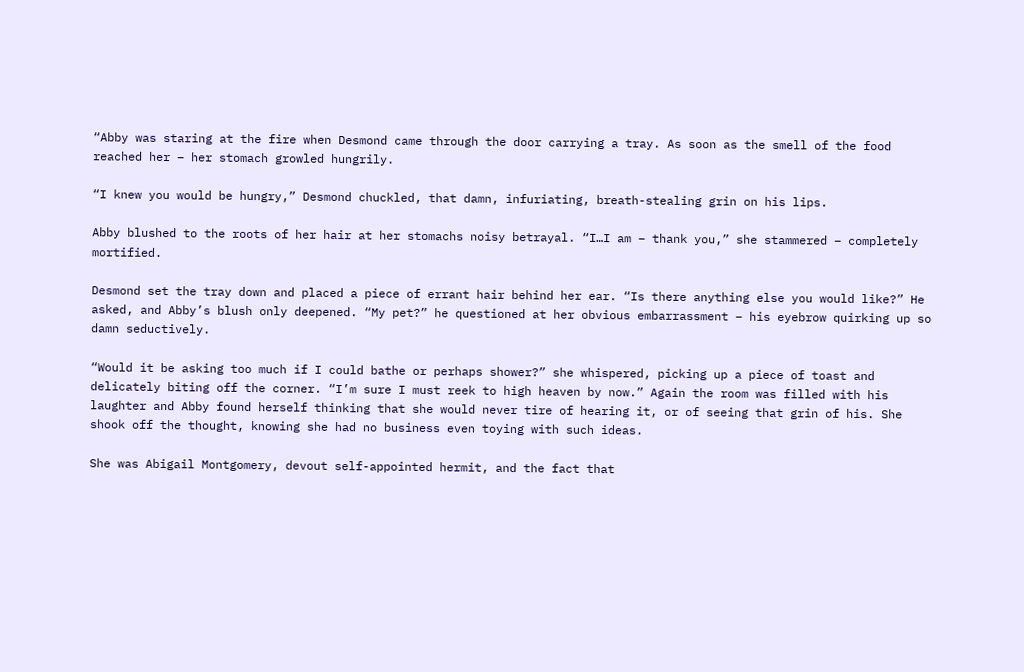“Abby was staring at the fire when Desmond came through the door carrying a tray. As soon as the smell of the food reached her – her stomach growled hungrily.

“I knew you would be hungry,” Desmond chuckled, that damn, infuriating, breath-stealing grin on his lips.

Abby blushed to the roots of her hair at her stomachs noisy betrayal. “I…I am – thank you,” she stammered – completely mortified.

Desmond set the tray down and placed a piece of errant hair behind her ear. “Is there anything else you would like?” He asked, and Abby’s blush only deepened. “My pet?” he questioned at her obvious embarrassment – his eyebrow quirking up so damn seductively.

“Would it be asking too much if I could bathe or perhaps shower?” she whispered, picking up a piece of toast and delicately biting off the corner. “I’m sure I must reek to high heaven by now.” Again the room was filled with his laughter and Abby found herself thinking that she would never tire of hearing it, or of seeing that grin of his. She shook off the thought, knowing she had no business even toying with such ideas.

She was Abigail Montgomery, devout self-appointed hermit, and the fact that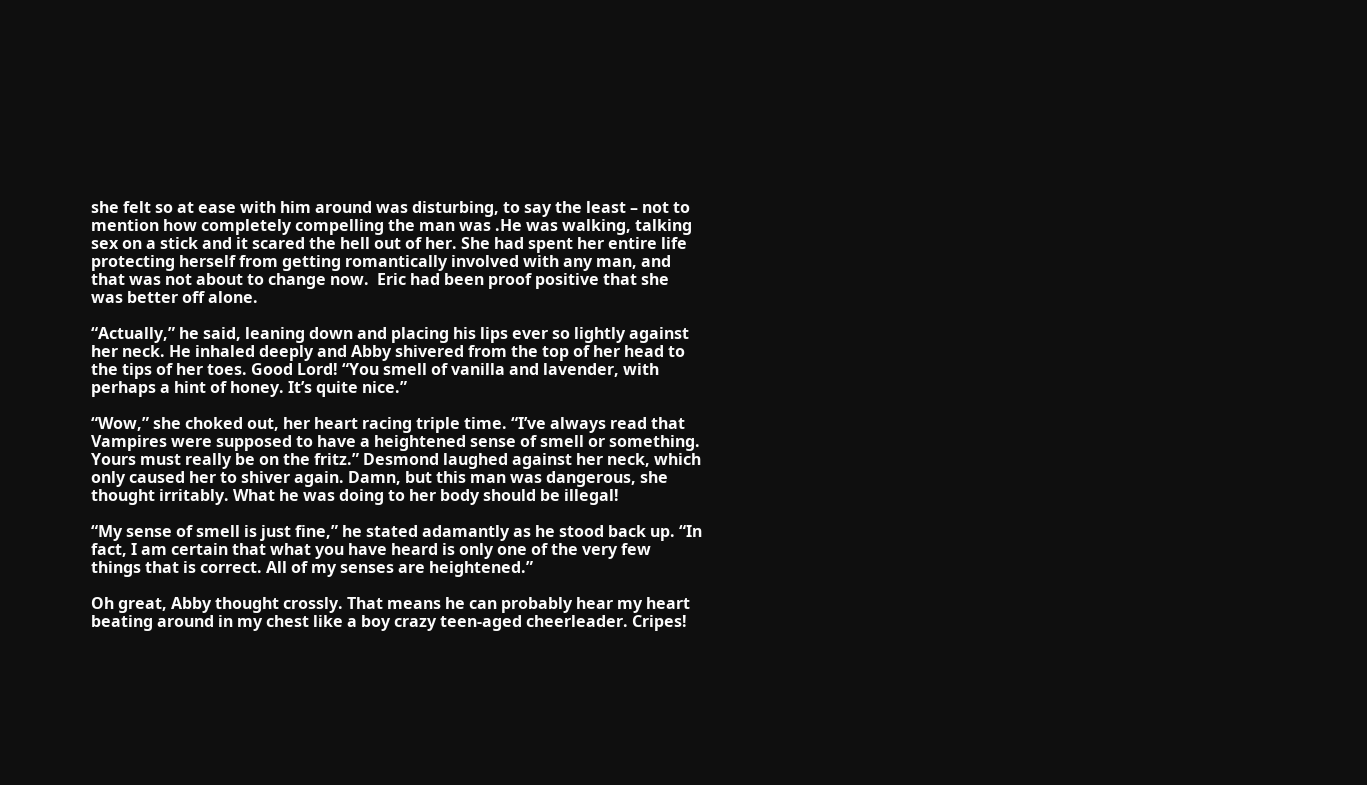she felt so at ease with him around was disturbing, to say the least – not to mention how completely compelling the man was .He was walking, talking sex on a stick and it scared the hell out of her. She had spent her entire life protecting herself from getting romantically involved with any man, and that was not about to change now.  Eric had been proof positive that she was better off alone.

“Actually,” he said, leaning down and placing his lips ever so lightly against her neck. He inhaled deeply and Abby shivered from the top of her head to the tips of her toes. Good Lord! “You smell of vanilla and lavender, with perhaps a hint of honey. It’s quite nice.”

“Wow,” she choked out, her heart racing triple time. “I’ve always read that Vampires were supposed to have a heightened sense of smell or something. Yours must really be on the fritz.” Desmond laughed against her neck, which only caused her to shiver again. Damn, but this man was dangerous, she thought irritably. What he was doing to her body should be illegal!

“My sense of smell is just fine,” he stated adamantly as he stood back up. “In fact, I am certain that what you have heard is only one of the very few things that is correct. All of my senses are heightened.”

Oh great, Abby thought crossly. That means he can probably hear my heart beating around in my chest like a boy crazy teen-aged cheerleader. Cripes!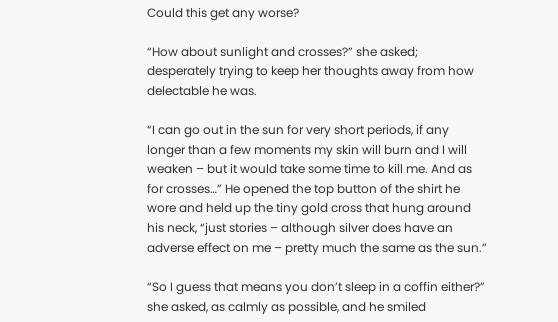Could this get any worse?

“How about sunlight and crosses?” she asked; desperately trying to keep her thoughts away from how delectable he was.

“I can go out in the sun for very short periods, if any longer than a few moments my skin will burn and I will weaken – but it would take some time to kill me. And as for crosses…” He opened the top button of the shirt he wore and held up the tiny gold cross that hung around his neck, “just stories – although silver does have an adverse effect on me – pretty much the same as the sun.”

“So I guess that means you don’t sleep in a coffin either?” she asked, as calmly as possible, and he smiled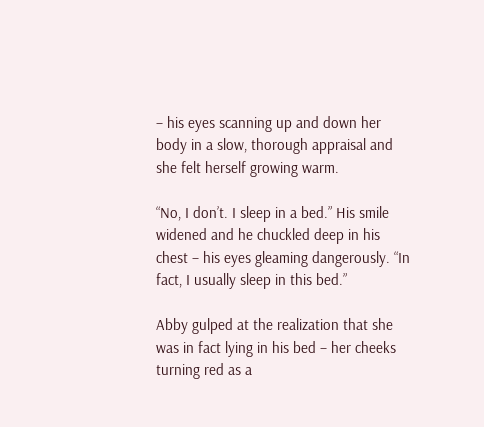– his eyes scanning up and down her body in a slow, thorough appraisal and she felt herself growing warm.

“No, I don’t. I sleep in a bed.” His smile widened and he chuckled deep in his chest – his eyes gleaming dangerously. “In fact, I usually sleep in this bed.”

Abby gulped at the realization that she was in fact lying in his bed – her cheeks turning red as a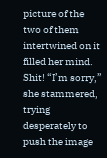picture of the two of them intertwined on it filled her mind. Shit! “I’m sorry,” she stammered, trying desperately to push the image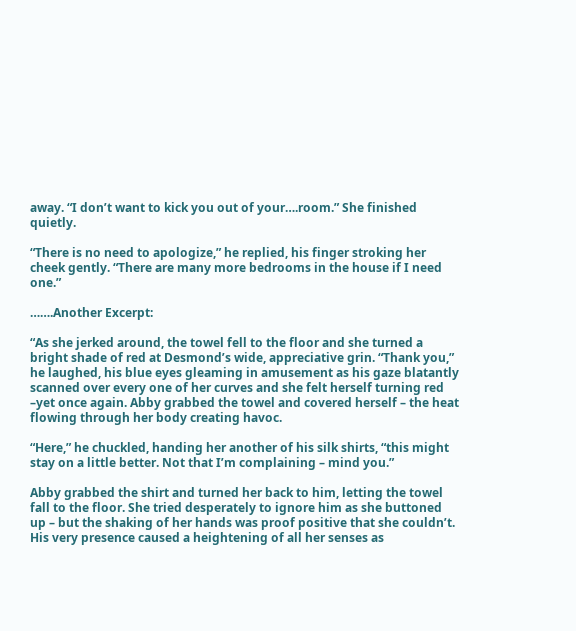away. “I don’t want to kick you out of your….room.” She finished quietly.

“There is no need to apologize,” he replied, his finger stroking her cheek gently. “There are many more bedrooms in the house if I need one.”

…….Another Excerpt:

“As she jerked around, the towel fell to the floor and she turned a bright shade of red at Desmond’s wide, appreciative grin. “Thank you,” he laughed, his blue eyes gleaming in amusement as his gaze blatantly scanned over every one of her curves and she felt herself turning red –yet once again. Abby grabbed the towel and covered herself – the heat flowing through her body creating havoc.

“Here,” he chuckled, handing her another of his silk shirts, “this might stay on a little better. Not that I’m complaining – mind you.”

Abby grabbed the shirt and turned her back to him, letting the towel fall to the floor. She tried desperately to ignore him as she buttoned up – but the shaking of her hands was proof positive that she couldn’t. His very presence caused a heightening of all her senses as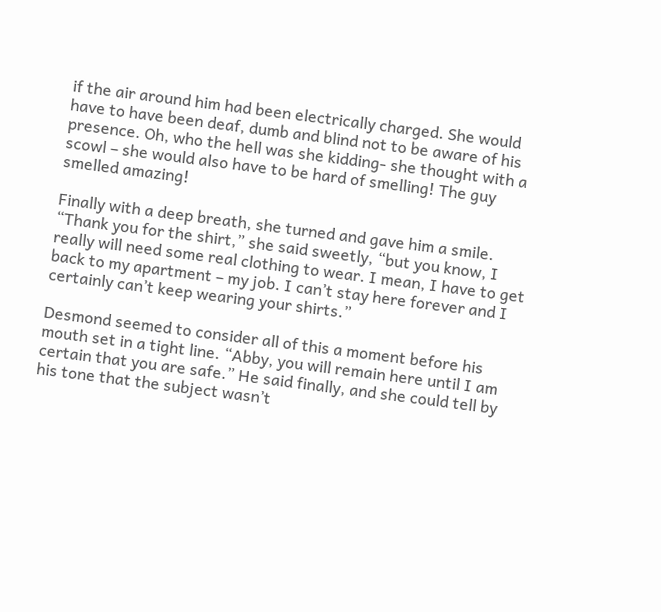if the air around him had been electrically charged. She would have to have been deaf, dumb and blind not to be aware of his presence. Oh, who the hell was she kidding- she thought with a scowl – she would also have to be hard of smelling! The guy smelled amazing!

Finally with a deep breath, she turned and gave him a smile. “Thank you for the shirt,” she said sweetly, “but you know, I really will need some real clothing to wear. I mean, I have to get back to my apartment – my job. I can’t stay here forever and I certainly can’t keep wearing your shirts.”

Desmond seemed to consider all of this a moment before his mouth set in a tight line. “Abby, you will remain here until I am certain that you are safe.” He said finally, and she could tell by his tone that the subject wasn’t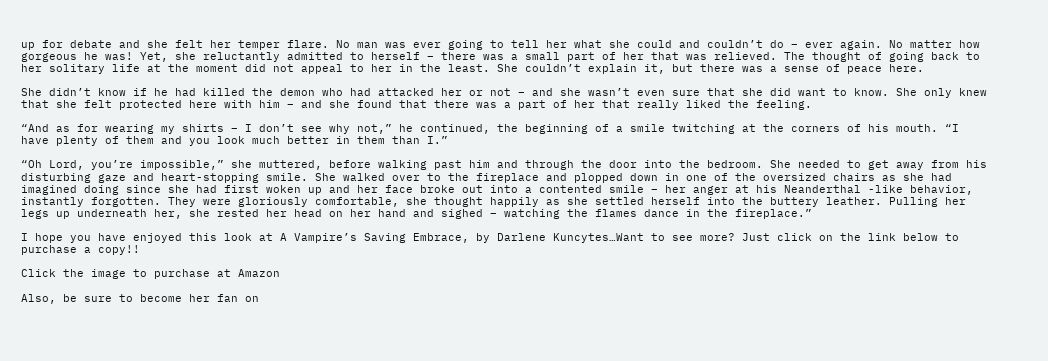up for debate and she felt her temper flare. No man was ever going to tell her what she could and couldn’t do – ever again. No matter how gorgeous he was! Yet, she reluctantly admitted to herself – there was a small part of her that was relieved. The thought of going back to her solitary life at the moment did not appeal to her in the least. She couldn’t explain it, but there was a sense of peace here.

She didn’t know if he had killed the demon who had attacked her or not – and she wasn’t even sure that she did want to know. She only knew that she felt protected here with him – and she found that there was a part of her that really liked the feeling.

“And as for wearing my shirts – I don’t see why not,” he continued, the beginning of a smile twitching at the corners of his mouth. “I have plenty of them and you look much better in them than I.”

“Oh Lord, you’re impossible,” she muttered, before walking past him and through the door into the bedroom. She needed to get away from his disturbing gaze and heart-stopping smile. She walked over to the fireplace and plopped down in one of the oversized chairs as she had imagined doing since she had first woken up and her face broke out into a contented smile – her anger at his Neanderthal -like behavior, instantly forgotten. They were gloriously comfortable, she thought happily as she settled herself into the buttery leather. Pulling her legs up underneath her, she rested her head on her hand and sighed – watching the flames dance in the fireplace.”

I hope you have enjoyed this look at A Vampire’s Saving Embrace, by Darlene Kuncytes…Want to see more? Just click on the link below to purchase a copy!!

Click the image to purchase at Amazon

Also, be sure to become her fan on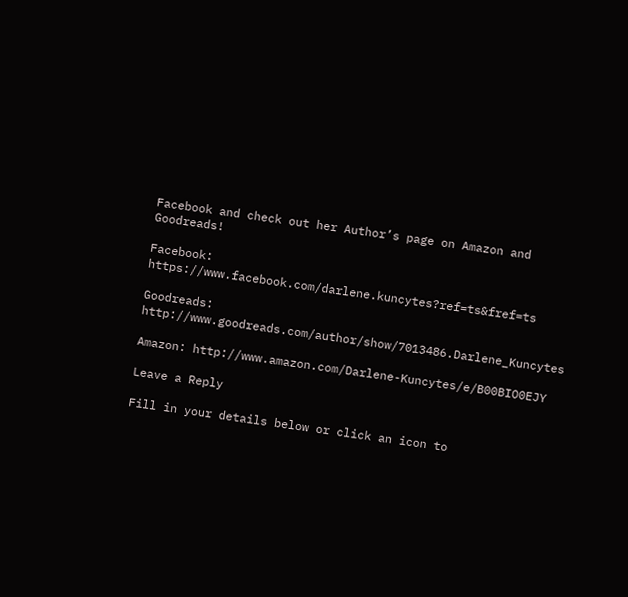Facebook and check out her Author’s page on Amazon and Goodreads!

Facebook: https://www.facebook.com/darlene.kuncytes?ref=ts&fref=ts

Goodreads: http://www.goodreads.com/author/show/7013486.Darlene_Kuncytes

Amazon: http://www.amazon.com/Darlene-Kuncytes/e/B00BIO0EJY

Leave a Reply

Fill in your details below or click an icon to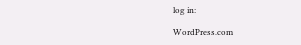log in:

WordPress.com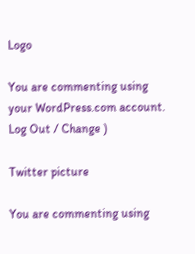Logo

You are commenting using your WordPress.com account. Log Out / Change )

Twitter picture

You are commenting using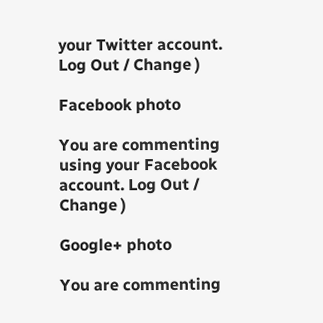your Twitter account. Log Out / Change )

Facebook photo

You are commenting using your Facebook account. Log Out / Change )

Google+ photo

You are commenting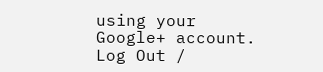using your Google+ account. Log Out /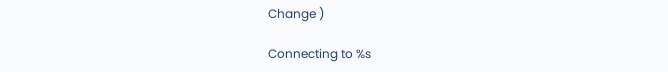Change )

Connecting to %s